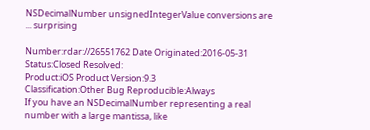NSDecimalNumber unsignedIntegerValue conversions are ... surprising

Number:rdar://26551762 Date Originated:2016-05-31
Status:Closed Resolved:
Product:iOS Product Version:9.3
Classification:Other Bug Reproducible:Always
If you have an NSDecimalNumber representing a real number with a large mantissa, like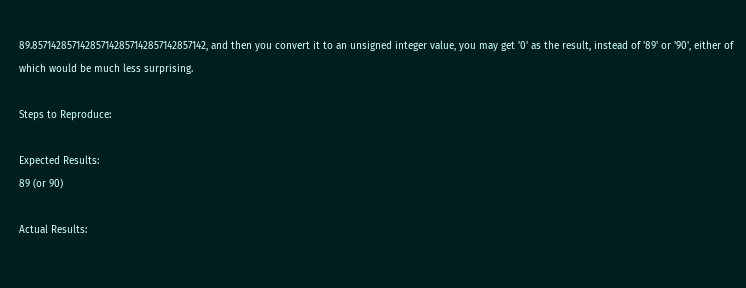89.857142857142857142857142857142857142, and then you convert it to an unsigned integer value, you may get '0' as the result, instead of '89' or '90', either of which would be much less surprising.

Steps to Reproduce:

Expected Results:
89 (or 90)

Actual Results: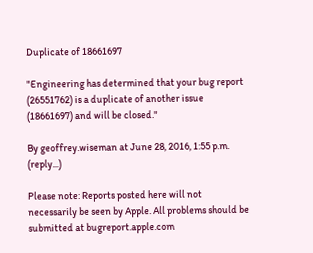Duplicate of 18661697

"Engineering has determined that your bug report (26551762) is a duplicate of another issue (18661697) and will be closed."

By geoffrey.wiseman at June 28, 2016, 1:55 p.m. (reply...)

Please note: Reports posted here will not necessarily be seen by Apple. All problems should be submitted at bugreport.apple.com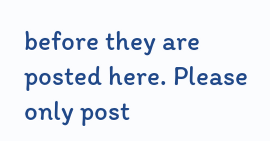before they are posted here. Please only post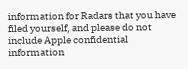information for Radars that you have filed yourself, and please do not include Apple confidential information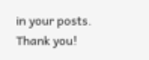in your posts. Thank you!